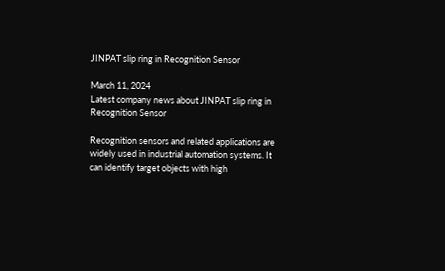JINPAT slip ring in Recognition Sensor

March 11, 2024
Latest company news about JINPAT slip ring in Recognition Sensor

Recognition sensors and related applications are widely used in industrial automation systems. It can identify target objects with high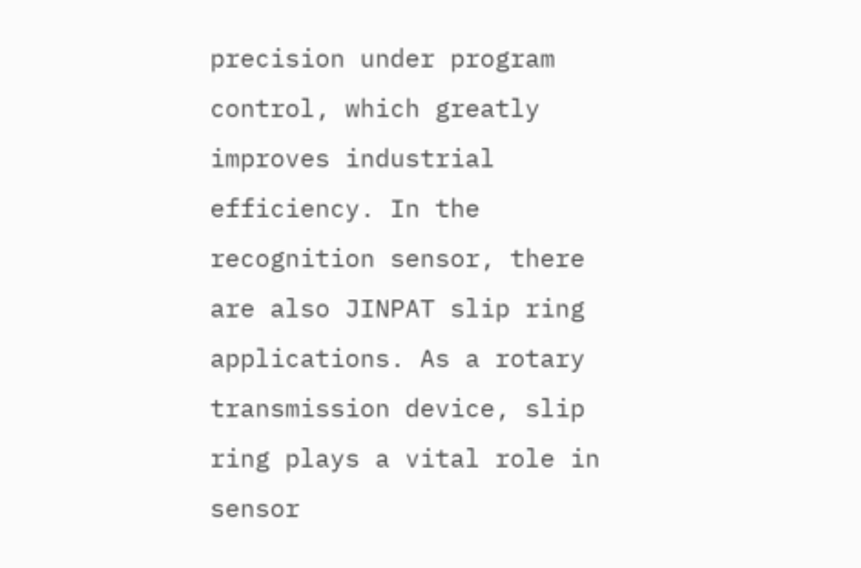precision under program control, which greatly improves industrial efficiency. In the recognition sensor, there are also JINPAT slip ring applications. As a rotary transmission device, slip ring plays a vital role in sensor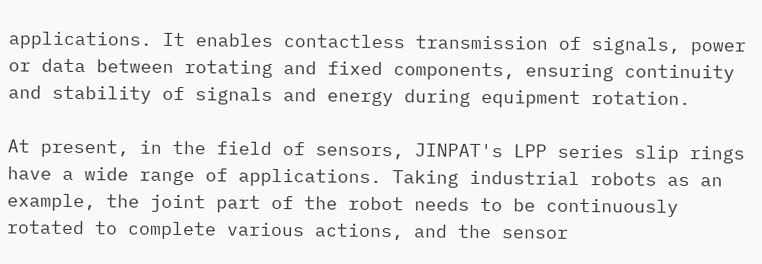applications. It enables contactless transmission of signals, power or data between rotating and fixed components, ensuring continuity and stability of signals and energy during equipment rotation.

At present, in the field of sensors, JINPAT's LPP series slip rings have a wide range of applications. Taking industrial robots as an example, the joint part of the robot needs to be continuously rotated to complete various actions, and the sensor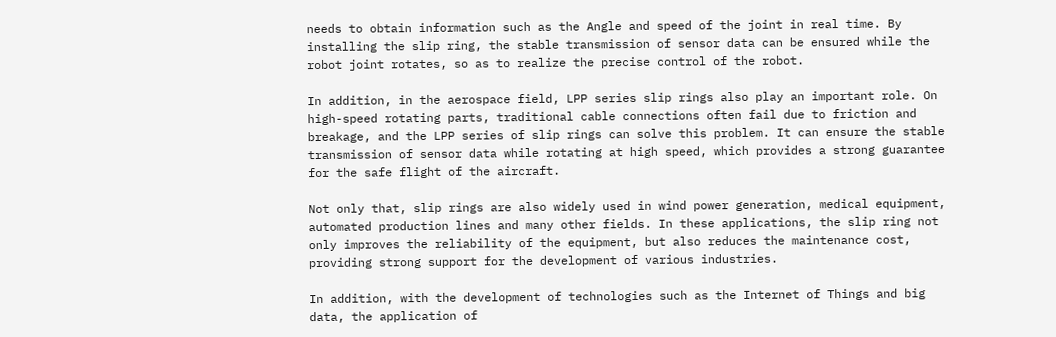needs to obtain information such as the Angle and speed of the joint in real time. By installing the slip ring, the stable transmission of sensor data can be ensured while the robot joint rotates, so as to realize the precise control of the robot.

In addition, in the aerospace field, LPP series slip rings also play an important role. On high-speed rotating parts, traditional cable connections often fail due to friction and breakage, and the LPP series of slip rings can solve this problem. It can ensure the stable transmission of sensor data while rotating at high speed, which provides a strong guarantee for the safe flight of the aircraft.

Not only that, slip rings are also widely used in wind power generation, medical equipment, automated production lines and many other fields. In these applications, the slip ring not only improves the reliability of the equipment, but also reduces the maintenance cost, providing strong support for the development of various industries.

In addition, with the development of technologies such as the Internet of Things and big data, the application of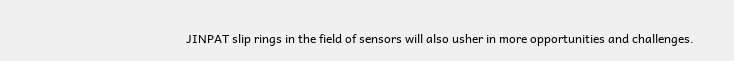JINPAT slip rings in the field of sensors will also usher in more opportunities and challenges.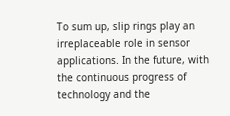To sum up, slip rings play an irreplaceable role in sensor applications. In the future, with the continuous progress of technology and the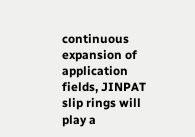continuous expansion of application fields, JINPAT slip rings will play a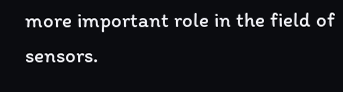more important role in the field of sensors.